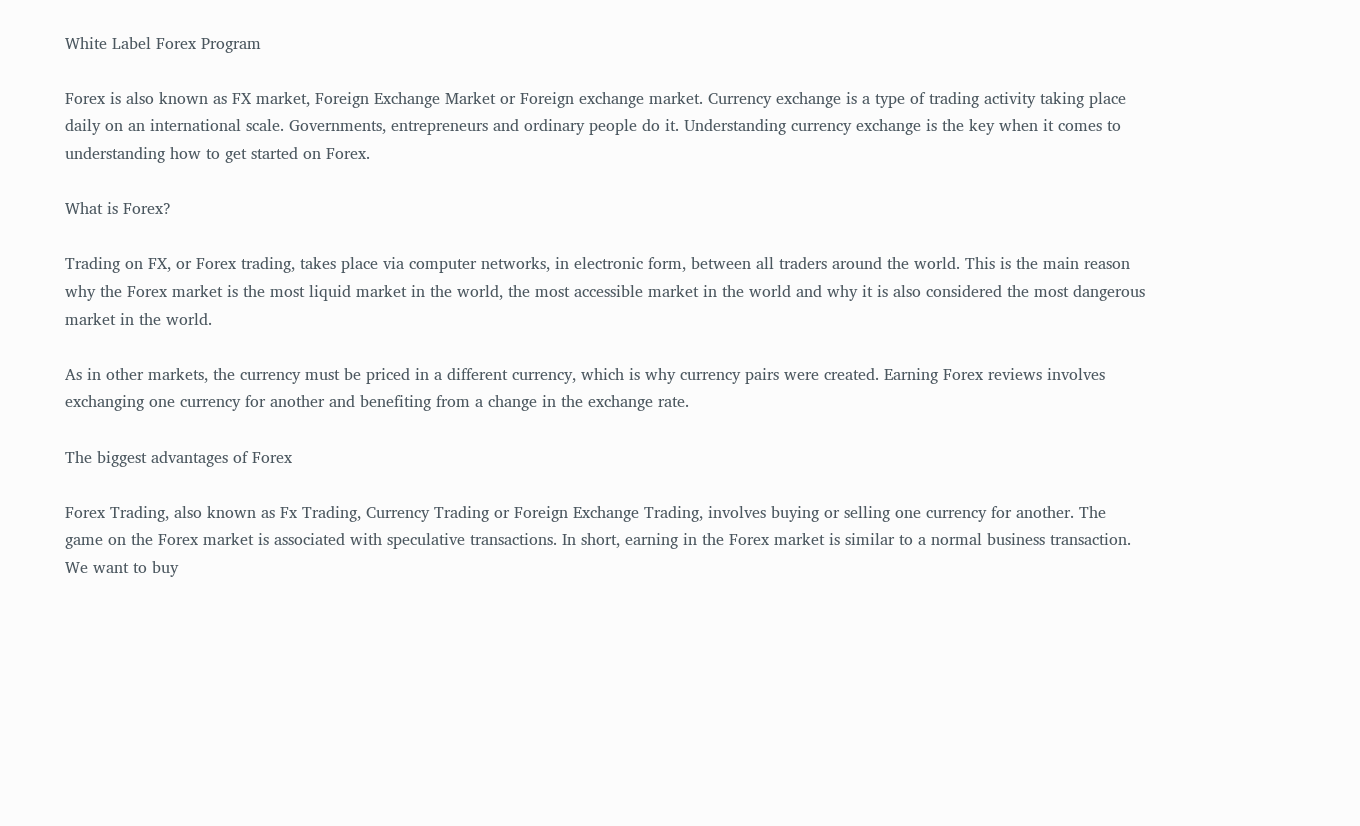White Label Forex Program

Forex is also known as FX market, Foreign Exchange Market or Foreign exchange market. Currency exchange is a type of trading activity taking place daily on an international scale. Governments, entrepreneurs and ordinary people do it. Understanding currency exchange is the key when it comes to understanding how to get started on Forex.

What is Forex?

Trading on FX, or Forex trading, takes place via computer networks, in electronic form, between all traders around the world. This is the main reason why the Forex market is the most liquid market in the world, the most accessible market in the world and why it is also considered the most dangerous market in the world.

As in other markets, the currency must be priced in a different currency, which is why currency pairs were created. Earning Forex reviews involves exchanging one currency for another and benefiting from a change in the exchange rate.

The biggest advantages of Forex

Forex Trading, also known as Fx Trading, Currency Trading or Foreign Exchange Trading, involves buying or selling one currency for another. The game on the Forex market is associated with speculative transactions. In short, earning in the Forex market is similar to a normal business transaction. We want to buy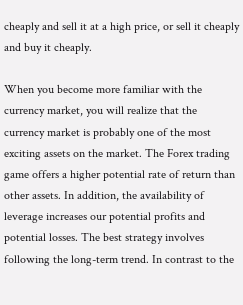cheaply and sell it at a high price, or sell it cheaply and buy it cheaply.

When you become more familiar with the currency market, you will realize that the currency market is probably one of the most exciting assets on the market. The Forex trading game offers a higher potential rate of return than other assets. In addition, the availability of leverage increases our potential profits and potential losses. The best strategy involves following the long-term trend. In contrast to the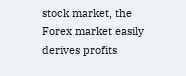stock market, the Forex market easily derives profits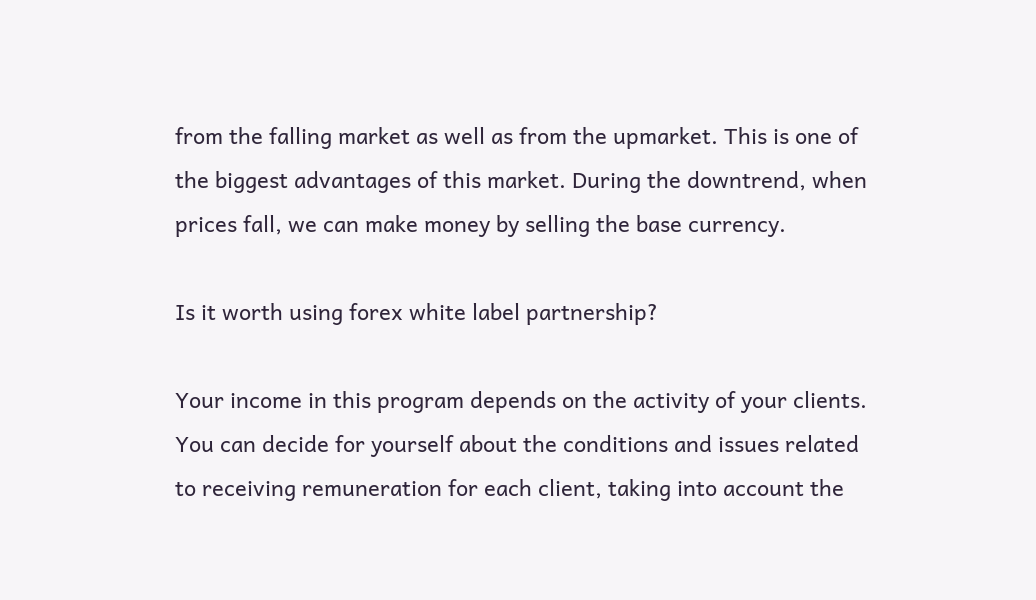from the falling market as well as from the upmarket. This is one of the biggest advantages of this market. During the downtrend, when prices fall, we can make money by selling the base currency.

Is it worth using forex white label partnership?

Your income in this program depends on the activity of your clients. You can decide for yourself about the conditions and issues related to receiving remuneration for each client, taking into account the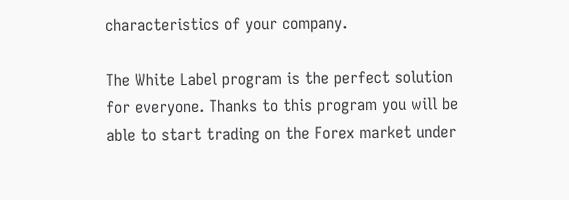characteristics of your company.

The White Label program is the perfect solution for everyone. Thanks to this program you will be able to start trading on the Forex market under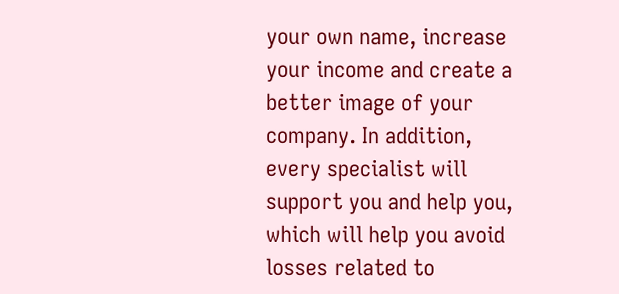your own name, increase your income and create a better image of your company. In addition, every specialist will support you and help you, which will help you avoid losses related to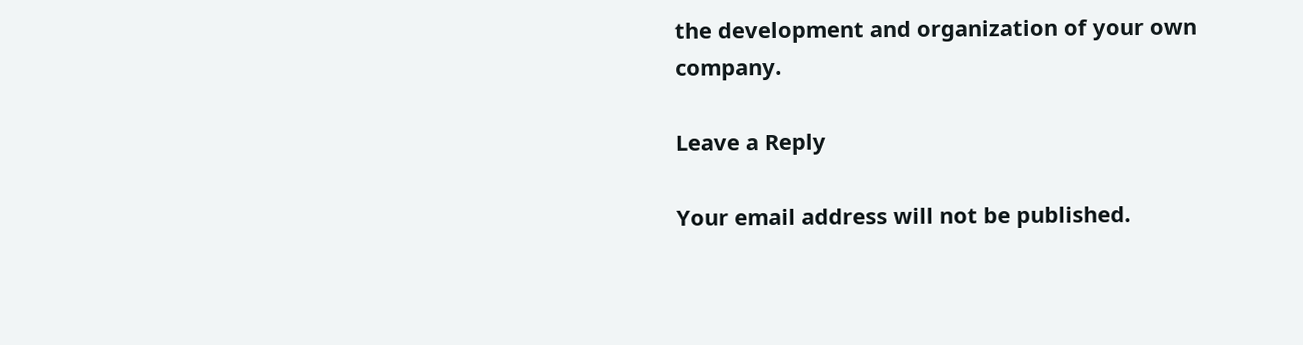the development and organization of your own company.

Leave a Reply

Your email address will not be published.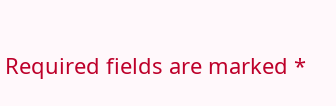Required fields are marked *